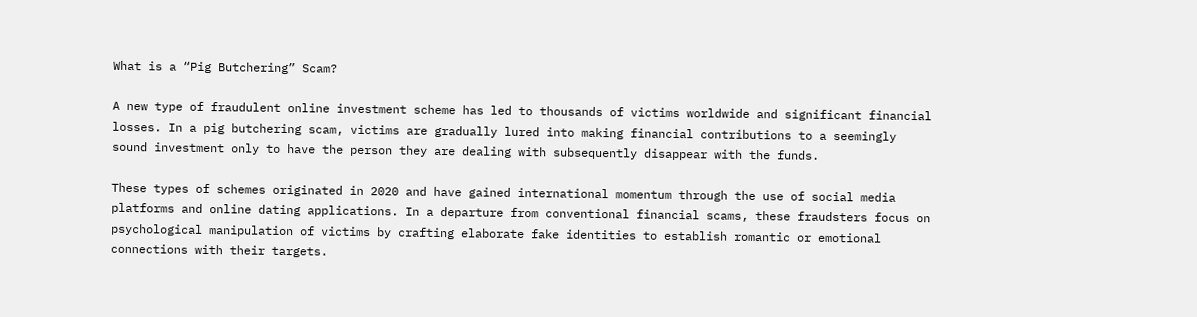What is a “Pig Butchering” Scam?

A new type of fraudulent online investment scheme has led to thousands of victims worldwide and significant financial losses. In a pig butchering scam, victims are gradually lured into making financial contributions to a seemingly sound investment only to have the person they are dealing with subsequently disappear with the funds.

These types of schemes originated in 2020 and have gained international momentum through the use of social media platforms and online dating applications. In a departure from conventional financial scams, these fraudsters focus on psychological manipulation of victims by crafting elaborate fake identities to establish romantic or emotional connections with their targets.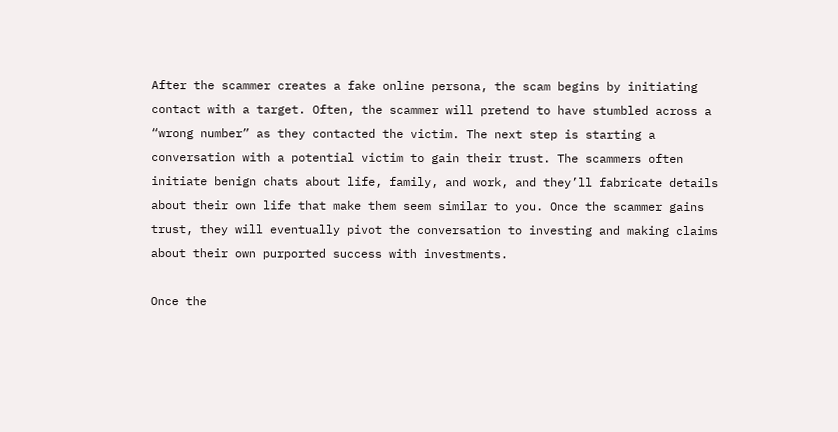After the scammer creates a fake online persona, the scam begins by initiating contact with a target. Often, the scammer will pretend to have stumbled across a “wrong number” as they contacted the victim. The next step is starting a conversation with a potential victim to gain their trust. The scammers often initiate benign chats about life, family, and work, and they’ll fabricate details about their own life that make them seem similar to you. Once the scammer gains trust, they will eventually pivot the conversation to investing and making claims about their own purported success with investments.

Once the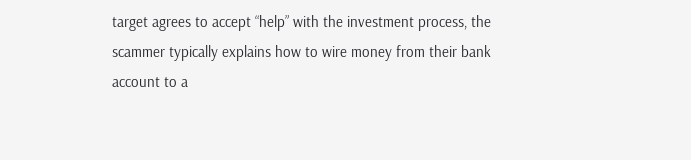target agrees to accept “help” with the investment process, the scammer typically explains how to wire money from their bank account to a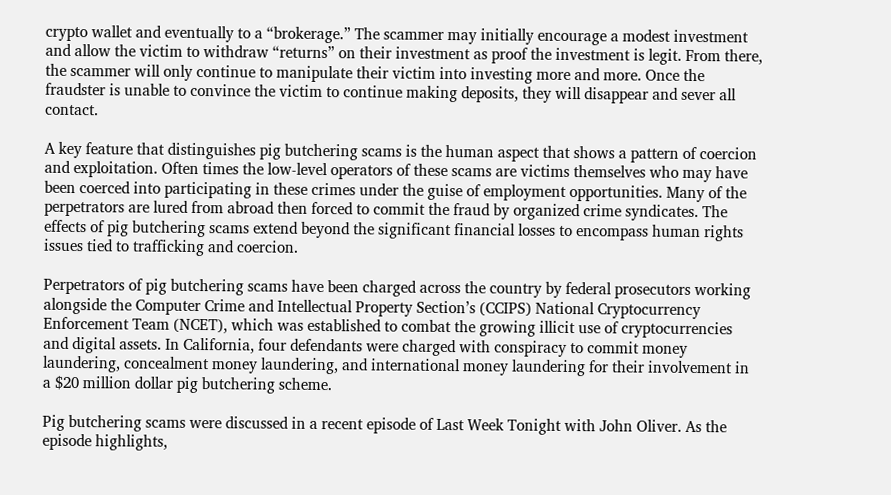crypto wallet and eventually to a “brokerage.” The scammer may initially encourage a modest investment and allow the victim to withdraw “returns” on their investment as proof the investment is legit. From there, the scammer will only continue to manipulate their victim into investing more and more. Once the fraudster is unable to convince the victim to continue making deposits, they will disappear and sever all contact.

A key feature that distinguishes pig butchering scams is the human aspect that shows a pattern of coercion and exploitation. Often times the low-level operators of these scams are victims themselves who may have been coerced into participating in these crimes under the guise of employment opportunities. Many of the perpetrators are lured from abroad then forced to commit the fraud by organized crime syndicates. The effects of pig butchering scams extend beyond the significant financial losses to encompass human rights issues tied to trafficking and coercion.

Perpetrators of pig butchering scams have been charged across the country by federal prosecutors working alongside the Computer Crime and Intellectual Property Section’s (CCIPS) National Cryptocurrency Enforcement Team (NCET), which was established to combat the growing illicit use of cryptocurrencies and digital assets. In California, four defendants were charged with conspiracy to commit money laundering, concealment money laundering, and international money laundering for their involvement in a $20 million dollar pig butchering scheme.

Pig butchering scams were discussed in a recent episode of Last Week Tonight with John Oliver. As the episode highlights,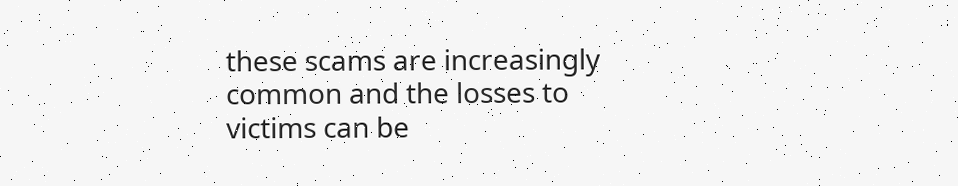these scams are increasingly common and the losses to victims can be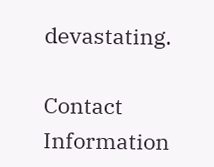devastating.

Contact Information